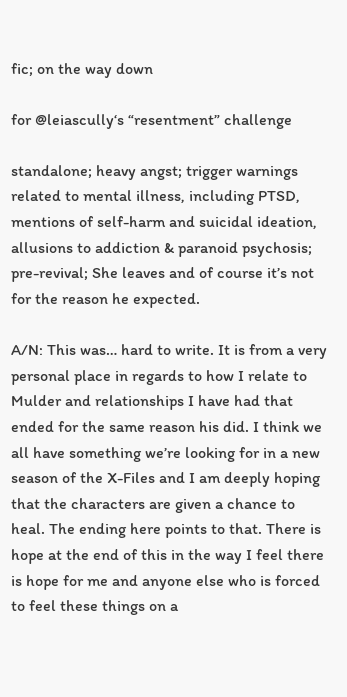fic; on the way down

for @leiascully‘s “resentment” challenge

standalone; heavy angst; trigger warnings related to mental illness, including PTSD, mentions of self-harm and suicidal ideation, allusions to addiction & paranoid psychosis; pre-revival; She leaves and of course it’s not for the reason he expected.

A/N: This was… hard to write. It is from a very personal place in regards to how I relate to Mulder and relationships I have had that ended for the same reason his did. I think we all have something we’re looking for in a new season of the X-Files and I am deeply hoping that the characters are given a chance to heal. The ending here points to that. There is hope at the end of this in the way I feel there is hope for me and anyone else who is forced to feel these things on a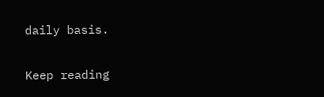daily basis.

Keep reading